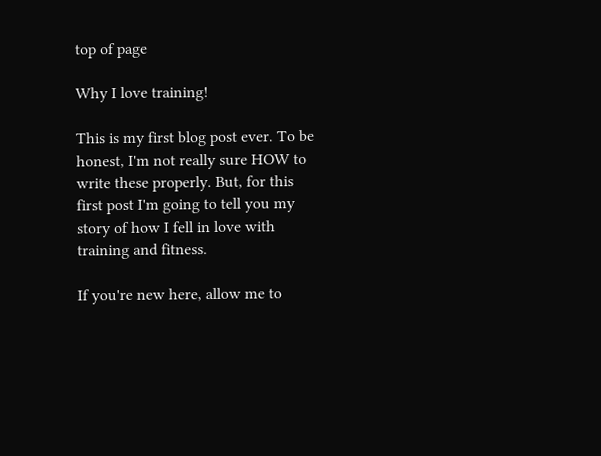top of page

Why I love training!

This is my first blog post ever. To be honest, I'm not really sure HOW to write these properly. But, for this first post I'm going to tell you my story of how I fell in love with training and fitness.

If you're new here, allow me to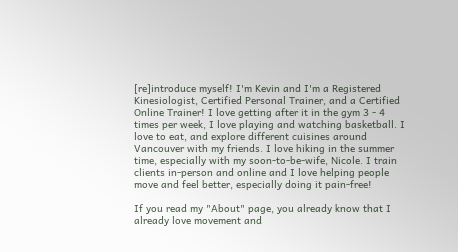[re]introduce myself! I'm Kevin and I'm a Registered Kinesiologist, Certified Personal Trainer, and a Certified Online Trainer! I love getting after it in the gym 3 - 4 times per week, I love playing and watching basketball. I love to eat, and explore different cuisines around Vancouver with my friends. I love hiking in the summer time, especially with my soon-to-be-wife, Nicole. I train clients in-person and online and I love helping people move and feel better, especially doing it pain-free!

If you read my "About" page, you already know that I already love movement and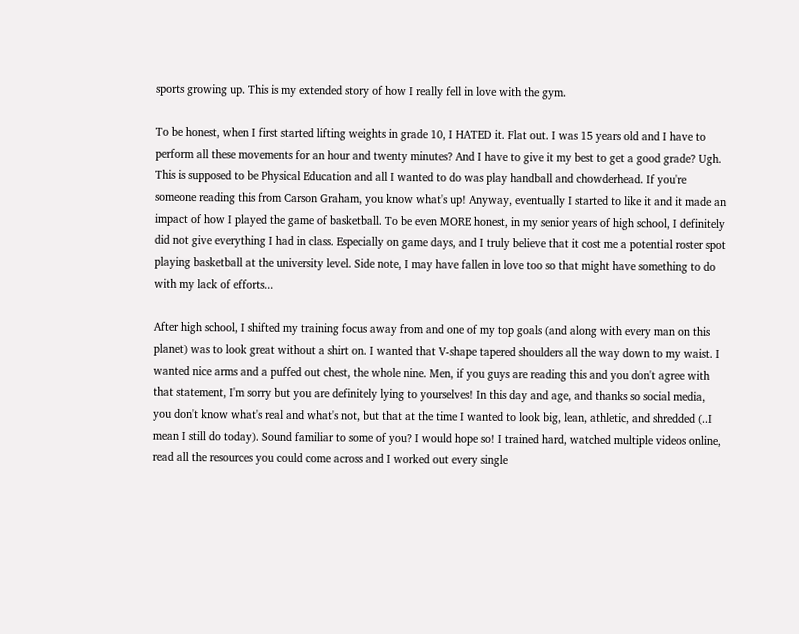sports growing up. This is my extended story of how I really fell in love with the gym.

To be honest, when I first started lifting weights in grade 10, I HATED it. Flat out. I was 15 years old and I have to perform all these movements for an hour and twenty minutes? And I have to give it my best to get a good grade? Ugh. This is supposed to be Physical Education and all I wanted to do was play handball and chowderhead. If you're someone reading this from Carson Graham, you know what's up! Anyway, eventually I started to like it and it made an impact of how I played the game of basketball. To be even MORE honest, in my senior years of high school, I definitely did not give everything I had in class. Especially on game days, and I truly believe that it cost me a potential roster spot playing basketball at the university level. Side note, I may have fallen in love too so that might have something to do with my lack of efforts...

After high school, I shifted my training focus away from and one of my top goals (and along with every man on this planet) was to look great without a shirt on. I wanted that V-shape tapered shoulders all the way down to my waist. I wanted nice arms and a puffed out chest, the whole nine. Men, if you guys are reading this and you don't agree with that statement, I'm sorry but you are definitely lying to yourselves! In this day and age, and thanks so social media, you don't know what's real and what's not, but that at the time I wanted to look big, lean, athletic, and shredded (..I mean I still do today). Sound familiar to some of you? I would hope so! I trained hard, watched multiple videos online, read all the resources you could come across and I worked out every single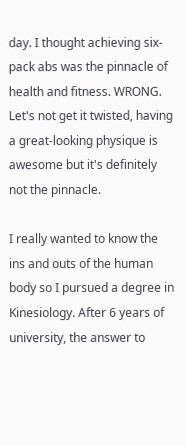day. I thought achieving six-pack abs was the pinnacle of health and fitness. WRONG. Let's not get it twisted, having a great-looking physique is awesome but it's definitely not the pinnacle.

I really wanted to know the ins and outs of the human body so I pursued a degree in Kinesiology. After 6 years of university, the answer to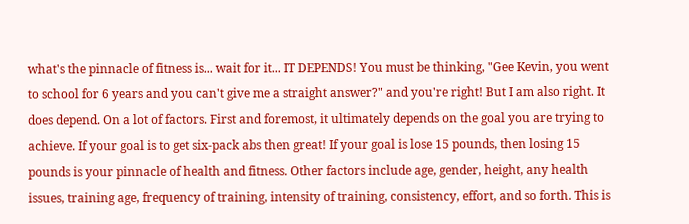what's the pinnacle of fitness is... wait for it... IT DEPENDS! You must be thinking, "Gee Kevin, you went to school for 6 years and you can't give me a straight answer?" and you're right! But I am also right. It does depend. On a lot of factors. First and foremost, it ultimately depends on the goal you are trying to achieve. If your goal is to get six-pack abs then great! If your goal is lose 15 pounds, then losing 15 pounds is your pinnacle of health and fitness. Other factors include age, gender, height, any health issues, training age, frequency of training, intensity of training, consistency, effort, and so forth. This is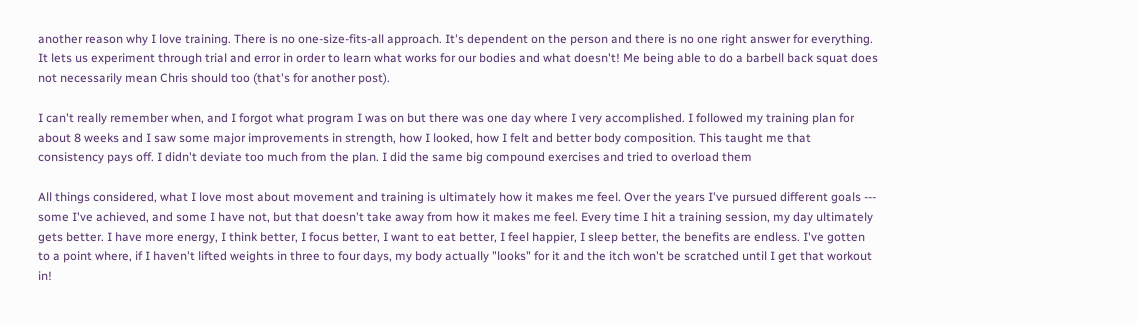another reason why I love training. There is no one-size-fits-all approach. It's dependent on the person and there is no one right answer for everything. It lets us experiment through trial and error in order to learn what works for our bodies and what doesn't! Me being able to do a barbell back squat does not necessarily mean Chris should too (that's for another post).

I can't really remember when, and I forgot what program I was on but there was one day where I very accomplished. I followed my training plan for about 8 weeks and I saw some major improvements in strength, how I looked, how I felt and better body composition. This taught me that consistency pays off. I didn't deviate too much from the plan. I did the same big compound exercises and tried to overload them

All things considered, what I love most about movement and training is ultimately how it makes me feel. Over the years I've pursued different goals --- some I've achieved, and some I have not, but that doesn't take away from how it makes me feel. Every time I hit a training session, my day ultimately gets better. I have more energy, I think better, I focus better, I want to eat better, I feel happier, I sleep better, the benefits are endless. I've gotten to a point where, if I haven't lifted weights in three to four days, my body actually "looks" for it and the itch won't be scratched until I get that workout in!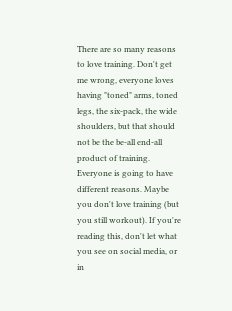There are so many reasons to love training. Don't get me wrong, everyone loves having "toned" arms, toned legs, the six-pack, the wide shoulders, but that should not be the be-all end-all product of training. Everyone is going to have different reasons. Maybe you don't love training (but you still workout). If you're reading this, don't let what you see on social media, or in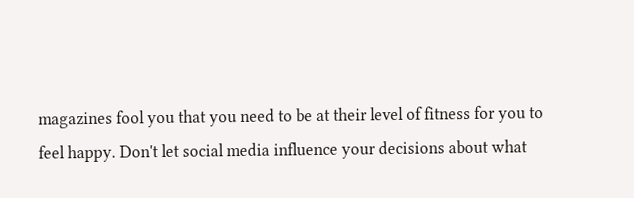magazines fool you that you need to be at their level of fitness for you to feel happy. Don't let social media influence your decisions about what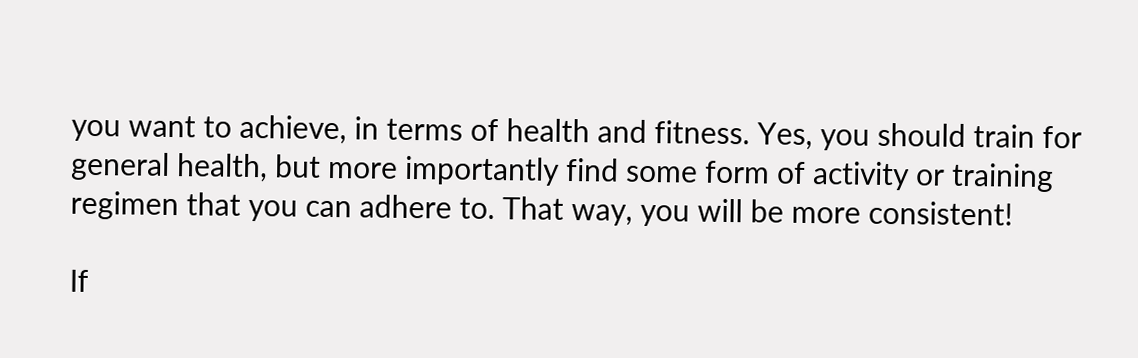you want to achieve, in terms of health and fitness. Yes, you should train for general health, but more importantly find some form of activity or training regimen that you can adhere to. That way, you will be more consistent!

If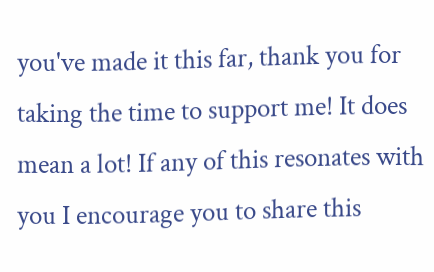you've made it this far, thank you for taking the time to support me! It does mean a lot! If any of this resonates with you I encourage you to share this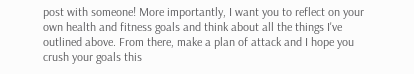post with someone! More importantly, I want you to reflect on your own health and fitness goals and think about all the things I've outlined above. From there, make a plan of attack and I hope you crush your goals this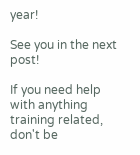year!

See you in the next post!

If you need help with anything training related, don't be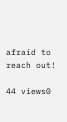afraid to reach out!

44 views0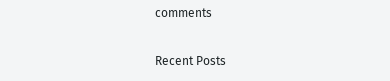comments

Recent Posts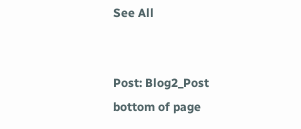See All


Post: Blog2_Post
bottom of page